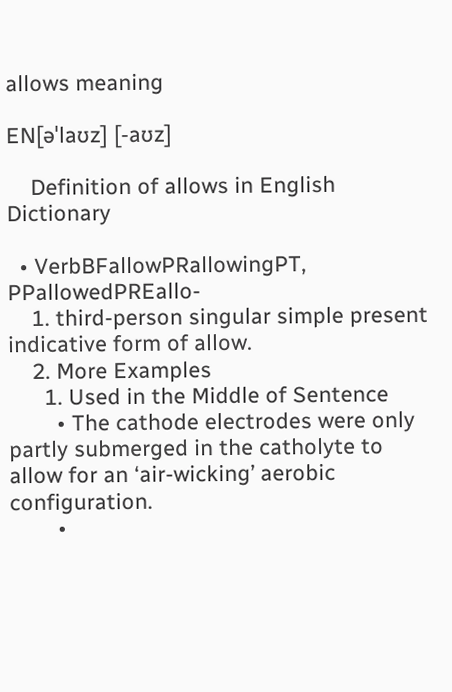allows meaning

EN[əˈlaʊz] [-aʊz]

    Definition of allows in English Dictionary

  • VerbBFallowPRallowingPT, PPallowedPREallo-
    1. third-person singular simple present indicative form of allow.
    2. More Examples
      1. Used in the Middle of Sentence
        • The cathode electrodes were only partly submerged in the catholyte to allow for an ‘air-wicking’ aerobic configuration.
        •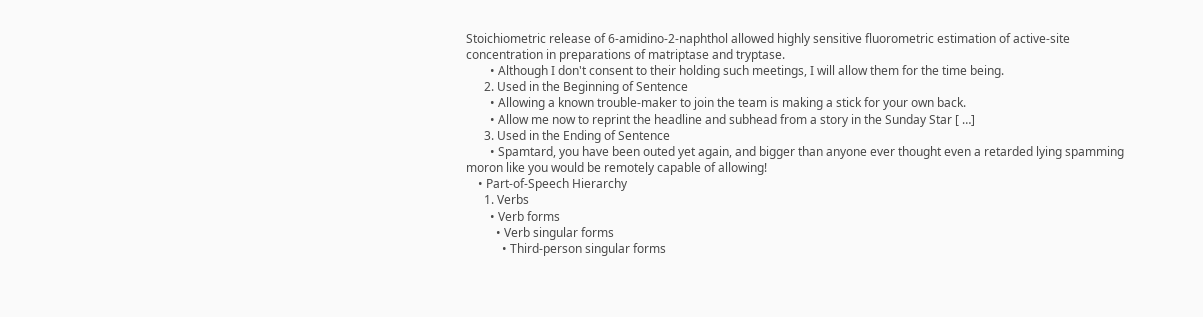Stoichiometric release of 6-amidino-2-naphthol allowed highly sensitive fluorometric estimation of active-site concentration in preparations of matriptase and tryptase.
        • Although I don't consent to their holding such meetings, I will allow them for the time being.
      2. Used in the Beginning of Sentence
        • Allowing a known trouble-maker to join the team is making a stick for your own back.
        • Allow me now to reprint the headline and subhead from a story in the Sunday Star [ …]
      3. Used in the Ending of Sentence
        • Spamtard, you have been outed yet again, and bigger than anyone ever thought even a retarded lying spamming moron like you would be remotely capable of allowing!
    • Part-of-Speech Hierarchy
      1. Verbs
        • Verb forms
          • Verb singular forms
            • Third-person singular forms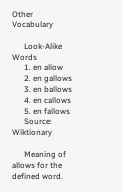Other Vocabulary

      Look-Alike Words
      1. en allow
      2. en gallows
      3. en ballows
      4. en callows
      5. en fallows
      Source: Wiktionary

      Meaning of allows for the defined word.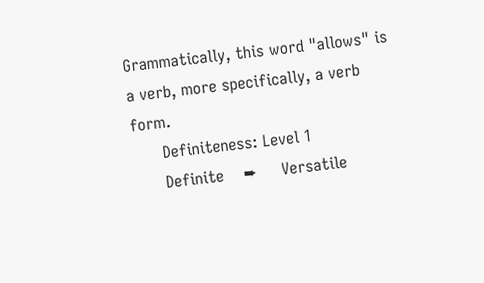Grammatically, this word "allows" is a verb, more specifically, a verb form.
      Definiteness: Level 1
      Definite    ➨     Versatile